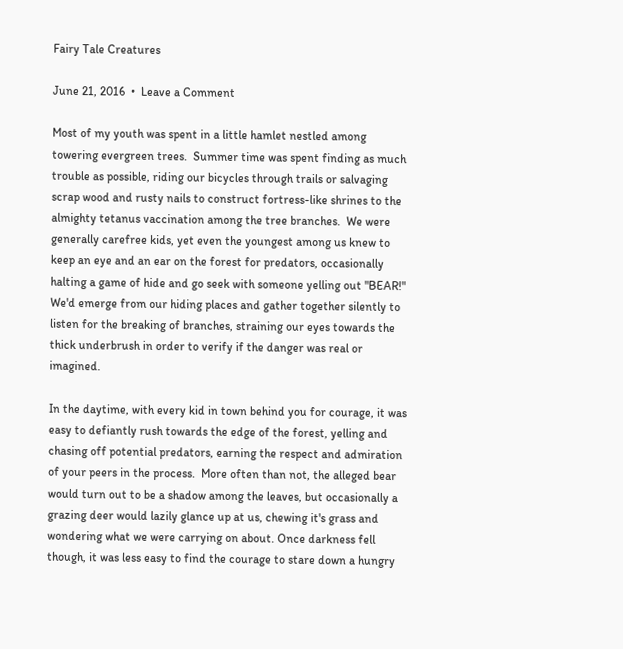Fairy Tale Creatures

June 21, 2016  •  Leave a Comment

Most of my youth was spent in a little hamlet nestled among towering evergreen trees.  Summer time was spent finding as much trouble as possible, riding our bicycles through trails or salvaging scrap wood and rusty nails to construct fortress-like shrines to the almighty tetanus vaccination among the tree branches.  We were generally carefree kids, yet even the youngest among us knew to keep an eye and an ear on the forest for predators, occasionally halting a game of hide and go seek with someone yelling out "BEAR!" We'd emerge from our hiding places and gather together silently to listen for the breaking of branches, straining our eyes towards the thick underbrush in order to verify if the danger was real or imagined.

In the daytime, with every kid in town behind you for courage, it was easy to defiantly rush towards the edge of the forest, yelling and chasing off potential predators, earning the respect and admiration of your peers in the process.  More often than not, the alleged bear would turn out to be a shadow among the leaves, but occasionally a grazing deer would lazily glance up at us, chewing it's grass and wondering what we were carrying on about. Once darkness fell though, it was less easy to find the courage to stare down a hungry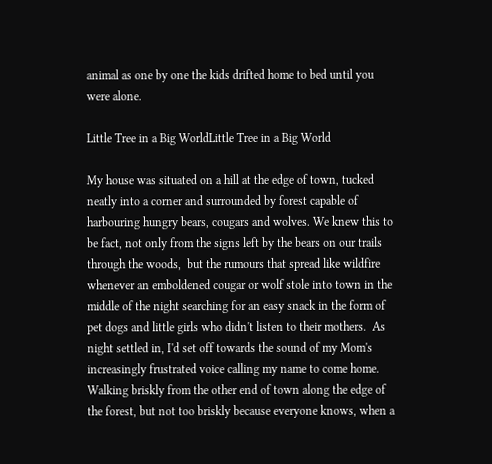animal as one by one the kids drifted home to bed until you were alone.

Little Tree in a Big WorldLittle Tree in a Big World

My house was situated on a hill at the edge of town, tucked neatly into a corner and surrounded by forest capable of harbouring hungry bears, cougars and wolves. We knew this to be fact, not only from the signs left by the bears on our trails through the woods,  but the rumours that spread like wildfire whenever an emboldened cougar or wolf stole into town in the middle of the night searching for an easy snack in the form of pet dogs and little girls who didn't listen to their mothers.  As night settled in, I'd set off towards the sound of my Mom's increasingly frustrated voice calling my name to come home. Walking briskly from the other end of town along the edge of the forest, but not too briskly because everyone knows, when a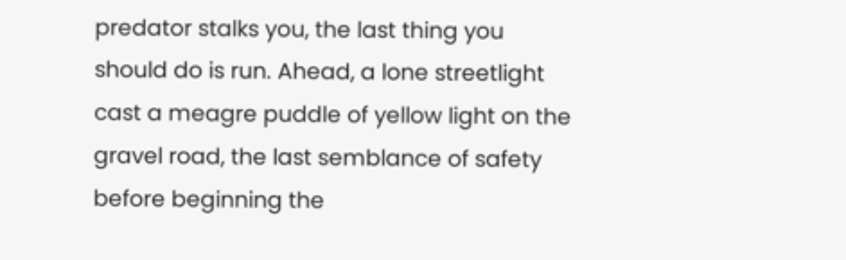predator stalks you, the last thing you should do is run. Ahead, a lone streetlight cast a meagre puddle of yellow light on the gravel road, the last semblance of safety before beginning the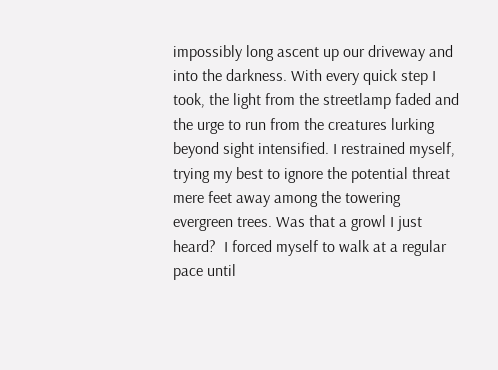impossibly long ascent up our driveway and into the darkness. With every quick step I took, the light from the streetlamp faded and the urge to run from the creatures lurking beyond sight intensified. I restrained myself, trying my best to ignore the potential threat mere feet away among the towering evergreen trees. Was that a growl I just heard?  I forced myself to walk at a regular pace until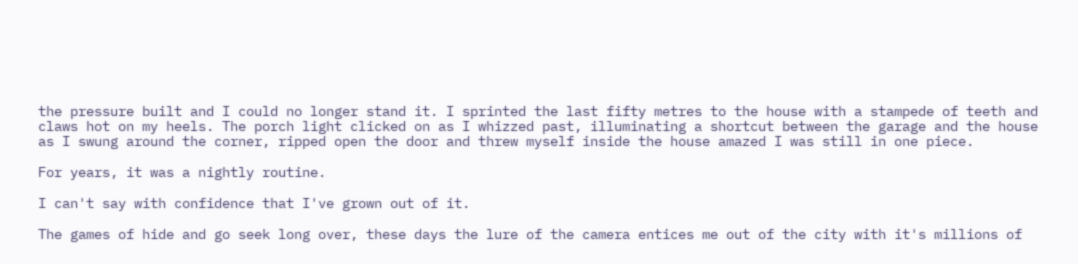the pressure built and I could no longer stand it. I sprinted the last fifty metres to the house with a stampede of teeth and claws hot on my heels. The porch light clicked on as I whizzed past, illuminating a shortcut between the garage and the house as I swung around the corner, ripped open the door and threw myself inside the house amazed I was still in one piece.

For years, it was a nightly routine.

I can't say with confidence that I've grown out of it.

The games of hide and go seek long over, these days the lure of the camera entices me out of the city with it's millions of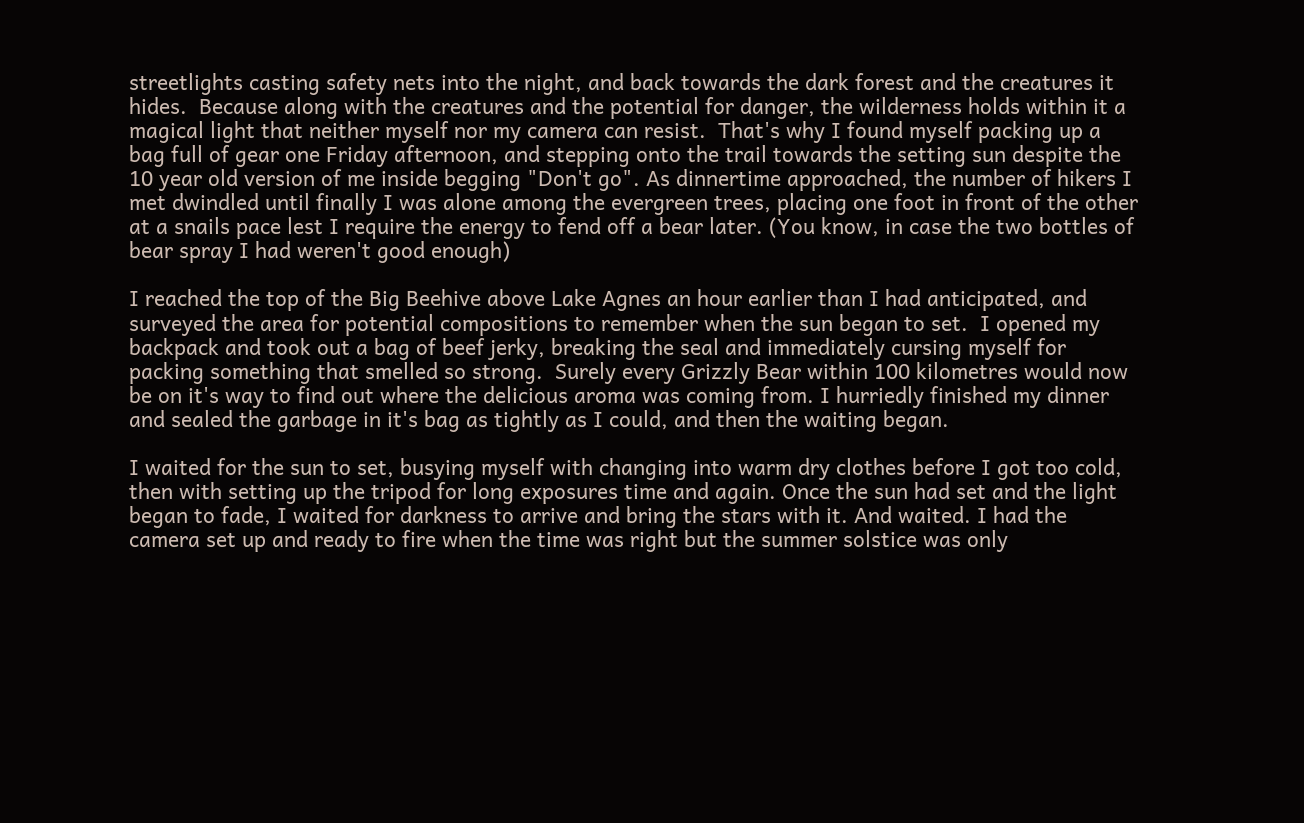streetlights casting safety nets into the night, and back towards the dark forest and the creatures it hides.  Because along with the creatures and the potential for danger, the wilderness holds within it a magical light that neither myself nor my camera can resist.  That's why I found myself packing up a bag full of gear one Friday afternoon, and stepping onto the trail towards the setting sun despite the 10 year old version of me inside begging "Don't go". As dinnertime approached, the number of hikers I met dwindled until finally I was alone among the evergreen trees, placing one foot in front of the other at a snails pace lest I require the energy to fend off a bear later. (You know, in case the two bottles of bear spray I had weren't good enough)

I reached the top of the Big Beehive above Lake Agnes an hour earlier than I had anticipated, and surveyed the area for potential compositions to remember when the sun began to set.  I opened my backpack and took out a bag of beef jerky, breaking the seal and immediately cursing myself for packing something that smelled so strong.  Surely every Grizzly Bear within 100 kilometres would now be on it's way to find out where the delicious aroma was coming from. I hurriedly finished my dinner and sealed the garbage in it's bag as tightly as I could, and then the waiting began.

I waited for the sun to set, busying myself with changing into warm dry clothes before I got too cold, then with setting up the tripod for long exposures time and again. Once the sun had set and the light began to fade, I waited for darkness to arrive and bring the stars with it. And waited. I had the camera set up and ready to fire when the time was right but the summer solstice was only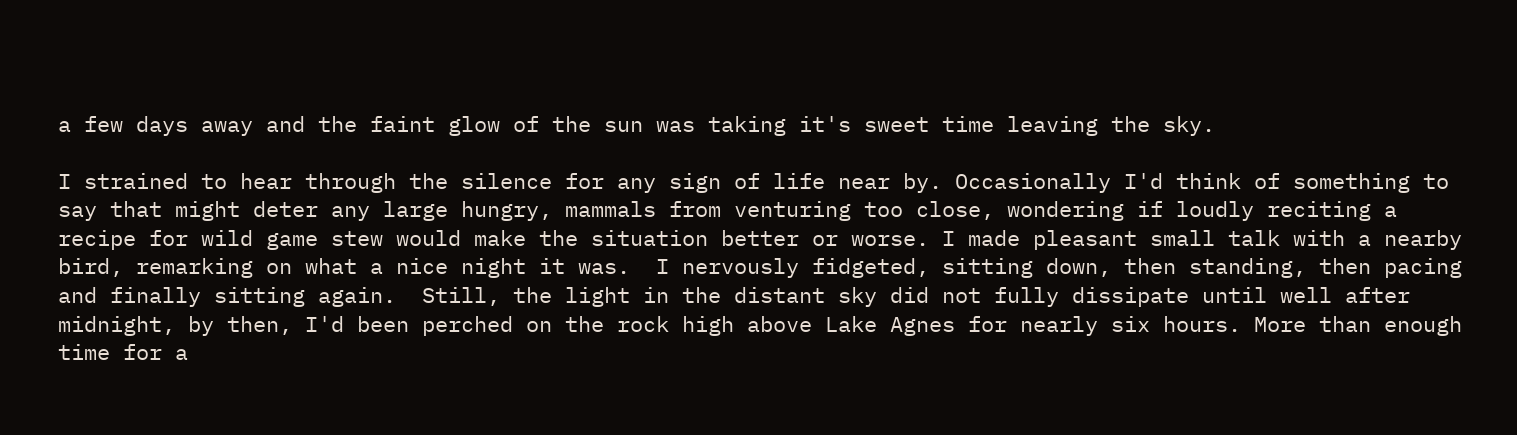a few days away and the faint glow of the sun was taking it's sweet time leaving the sky.

I strained to hear through the silence for any sign of life near by. Occasionally I'd think of something to say that might deter any large hungry, mammals from venturing too close, wondering if loudly reciting a recipe for wild game stew would make the situation better or worse. I made pleasant small talk with a nearby bird, remarking on what a nice night it was.  I nervously fidgeted, sitting down, then standing, then pacing and finally sitting again.  Still, the light in the distant sky did not fully dissipate until well after midnight, by then, I'd been perched on the rock high above Lake Agnes for nearly six hours. More than enough time for a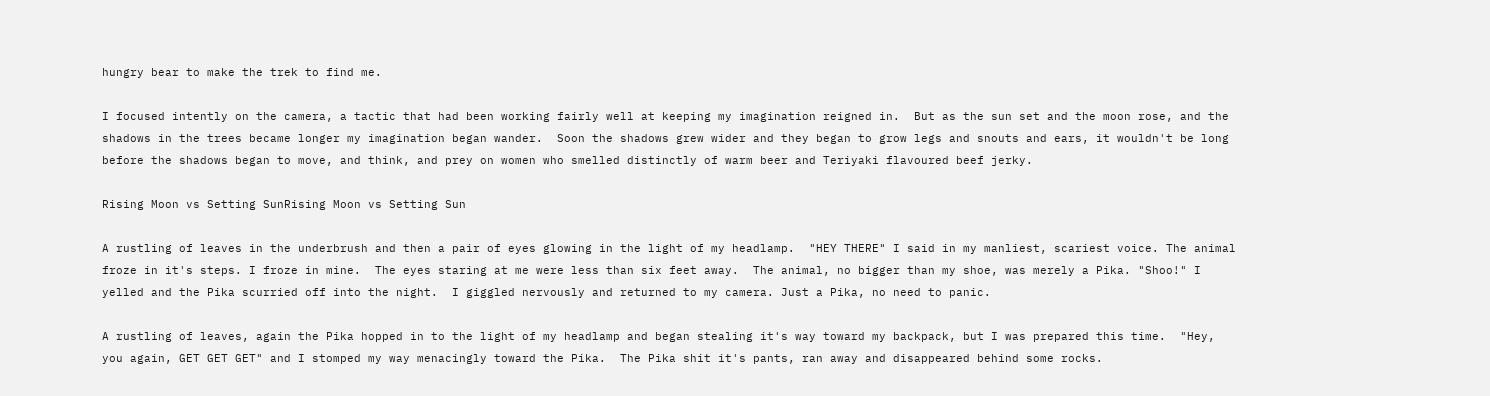hungry bear to make the trek to find me.

I focused intently on the camera, a tactic that had been working fairly well at keeping my imagination reigned in.  But as the sun set and the moon rose, and the shadows in the trees became longer my imagination began wander.  Soon the shadows grew wider and they began to grow legs and snouts and ears, it wouldn't be long before the shadows began to move, and think, and prey on women who smelled distinctly of warm beer and Teriyaki flavoured beef jerky.

Rising Moon vs Setting SunRising Moon vs Setting Sun

A rustling of leaves in the underbrush and then a pair of eyes glowing in the light of my headlamp.  "HEY THERE" I said in my manliest, scariest voice. The animal froze in it's steps. I froze in mine.  The eyes staring at me were less than six feet away.  The animal, no bigger than my shoe, was merely a Pika. "Shoo!" I yelled and the Pika scurried off into the night.  I giggled nervously and returned to my camera. Just a Pika, no need to panic.

A rustling of leaves, again the Pika hopped in to the light of my headlamp and began stealing it's way toward my backpack, but I was prepared this time.  "Hey, you again, GET GET GET" and I stomped my way menacingly toward the Pika.  The Pika shit it's pants, ran away and disappeared behind some rocks.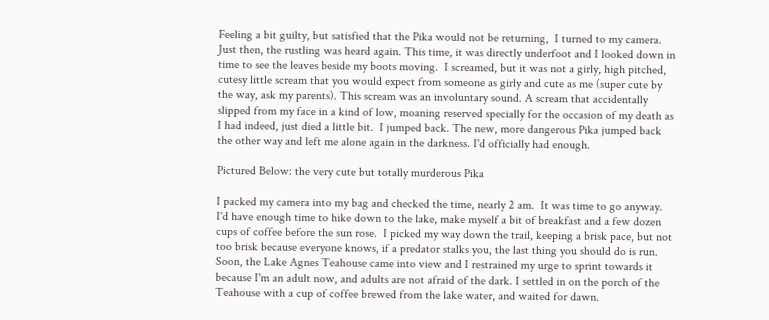Feeling a bit guilty, but satisfied that the Pika would not be returning,  I turned to my camera.  Just then, the rustling was heard again. This time, it was directly underfoot and I looked down in time to see the leaves beside my boots moving.  I screamed, but it was not a girly, high pitched, cutesy little scream that you would expect from someone as girly and cute as me (super cute by the way, ask my parents). This scream was an involuntary sound. A scream that accidentally slipped from my face in a kind of low, moaning reserved specially for the occasion of my death as I had indeed, just died a little bit.  I jumped back. The new, more dangerous Pika jumped back the other way and left me alone again in the darkness. I'd officially had enough.

Pictured Below: the very cute but totally murderous Pika

I packed my camera into my bag and checked the time, nearly 2 am.  It was time to go anyway. I'd have enough time to hike down to the lake, make myself a bit of breakfast and a few dozen cups of coffee before the sun rose.  I picked my way down the trail, keeping a brisk pace, but not too brisk because everyone knows, if a predator stalks you, the last thing you should do is run.  Soon, the Lake Agnes Teahouse came into view and I restrained my urge to sprint towards it because I'm an adult now, and adults are not afraid of the dark. I settled in on the porch of the Teahouse with a cup of coffee brewed from the lake water, and waited for dawn.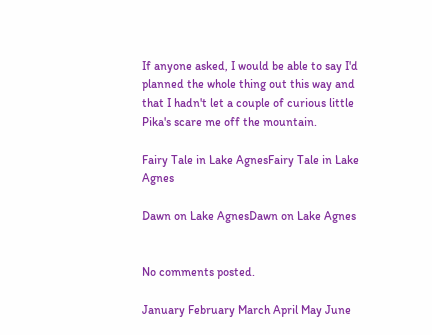If anyone asked, I would be able to say I'd planned the whole thing out this way and that I hadn't let a couple of curious little Pika's scare me off the mountain.

Fairy Tale in Lake AgnesFairy Tale in Lake Agnes

Dawn on Lake AgnesDawn on Lake Agnes


No comments posted.

January February March April May June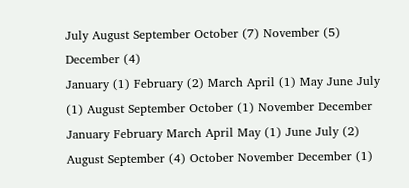July August September October (7) November (5) December (4)
January (1) February (2) March April (1) May June July (1) August September October (1) November December
January February March April May (1) June July (2) August September (4) October November December (1)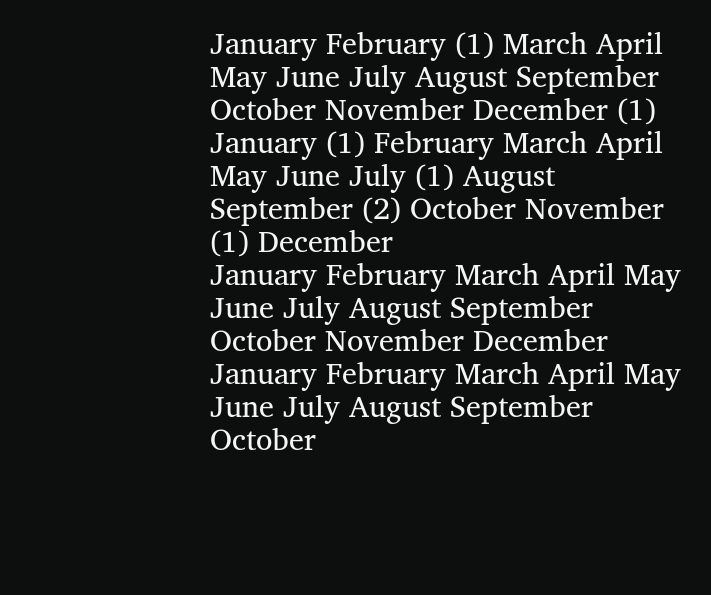January February (1) March April May June July August September October November December (1)
January (1) February March April May June July (1) August September (2) October November (1) December
January February March April May June July August September October November December
January February March April May June July August September October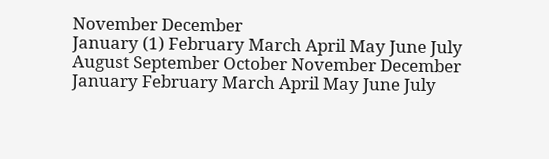November December
January (1) February March April May June July August September October November December
January February March April May June July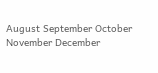August September October November December